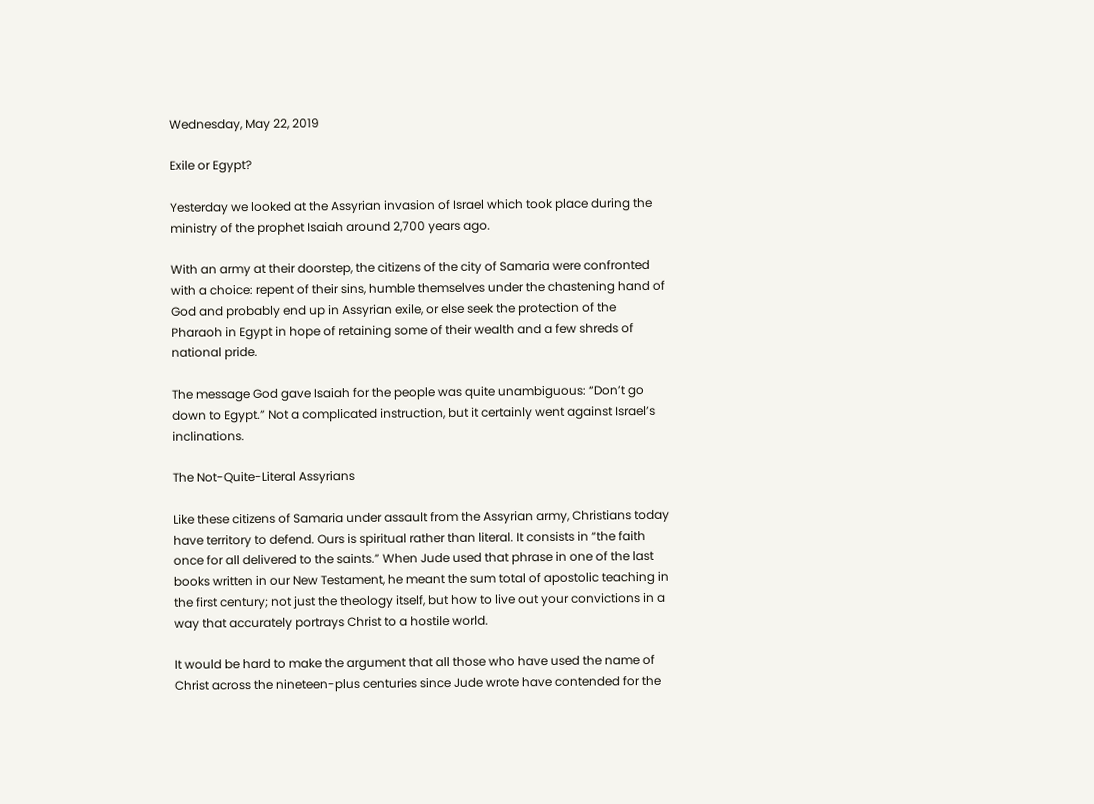Wednesday, May 22, 2019

Exile or Egypt?

Yesterday we looked at the Assyrian invasion of Israel which took place during the ministry of the prophet Isaiah around 2,700 years ago.

With an army at their doorstep, the citizens of the city of Samaria were confronted with a choice: repent of their sins, humble themselves under the chastening hand of God and probably end up in Assyrian exile, or else seek the protection of the Pharaoh in Egypt in hope of retaining some of their wealth and a few shreds of national pride.

The message God gave Isaiah for the people was quite unambiguous: “Don’t go down to Egypt.” Not a complicated instruction, but it certainly went against Israel’s inclinations.

The Not-Quite-Literal Assyrians

Like these citizens of Samaria under assault from the Assyrian army, Christians today have territory to defend. Ours is spiritual rather than literal. It consists in “the faith once for all delivered to the saints.” When Jude used that phrase in one of the last books written in our New Testament, he meant the sum total of apostolic teaching in the first century; not just the theology itself, but how to live out your convictions in a way that accurately portrays Christ to a hostile world.

It would be hard to make the argument that all those who have used the name of Christ across the nineteen-plus centuries since Jude wrote have contended for the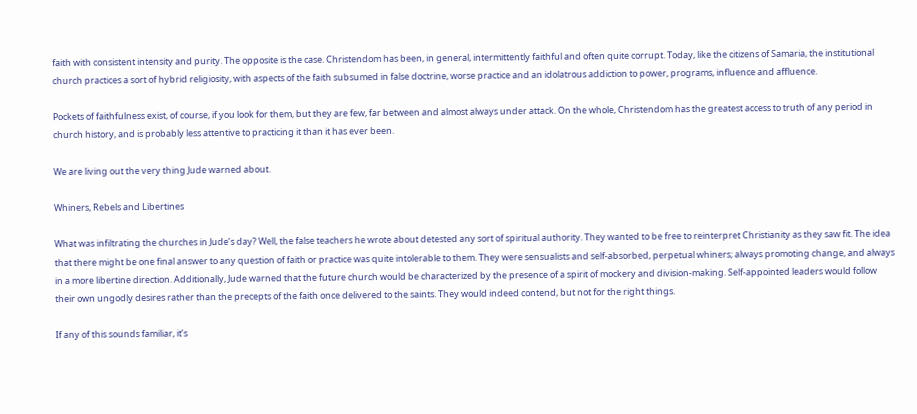faith with consistent intensity and purity. The opposite is the case. Christendom has been, in general, intermittently faithful and often quite corrupt. Today, like the citizens of Samaria, the institutional church practices a sort of hybrid religiosity, with aspects of the faith subsumed in false doctrine, worse practice and an idolatrous addiction to power, programs, influence and affluence.

Pockets of faithfulness exist, of course, if you look for them, but they are few, far between and almost always under attack. On the whole, Christendom has the greatest access to truth of any period in church history, and is probably less attentive to practicing it than it has ever been.

We are living out the very thing Jude warned about.

Whiners, Rebels and Libertines

What was infiltrating the churches in Jude’s day? Well, the false teachers he wrote about detested any sort of spiritual authority. They wanted to be free to reinterpret Christianity as they saw fit. The idea that there might be one final answer to any question of faith or practice was quite intolerable to them. They were sensualists and self-absorbed, perpetual whiners; always promoting change, and always in a more libertine direction. Additionally, Jude warned that the future church would be characterized by the presence of a spirit of mockery and division-making. Self-appointed leaders would follow their own ungodly desires rather than the precepts of the faith once delivered to the saints. They would indeed contend, but not for the right things.

If any of this sounds familiar, it’s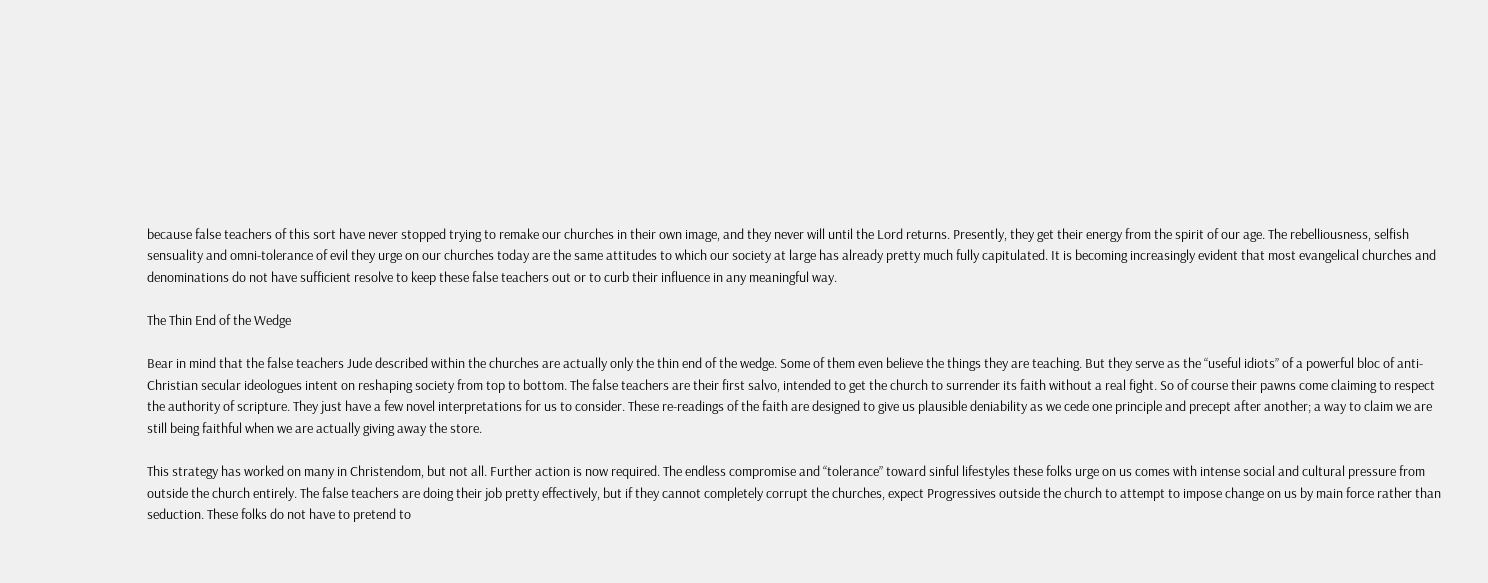because false teachers of this sort have never stopped trying to remake our churches in their own image, and they never will until the Lord returns. Presently, they get their energy from the spirit of our age. The rebelliousness, selfish sensuality and omni-tolerance of evil they urge on our churches today are the same attitudes to which our society at large has already pretty much fully capitulated. It is becoming increasingly evident that most evangelical churches and denominations do not have sufficient resolve to keep these false teachers out or to curb their influence in any meaningful way.

The Thin End of the Wedge

Bear in mind that the false teachers Jude described within the churches are actually only the thin end of the wedge. Some of them even believe the things they are teaching. But they serve as the “useful idiots” of a powerful bloc of anti-Christian secular ideologues intent on reshaping society from top to bottom. The false teachers are their first salvo, intended to get the church to surrender its faith without a real fight. So of course their pawns come claiming to respect the authority of scripture. They just have a few novel interpretations for us to consider. These re-readings of the faith are designed to give us plausible deniability as we cede one principle and precept after another; a way to claim we are still being faithful when we are actually giving away the store.

This strategy has worked on many in Christendom, but not all. Further action is now required. The endless compromise and “tolerance” toward sinful lifestyles these folks urge on us comes with intense social and cultural pressure from outside the church entirely. The false teachers are doing their job pretty effectively, but if they cannot completely corrupt the churches, expect Progressives outside the church to attempt to impose change on us by main force rather than seduction. These folks do not have to pretend to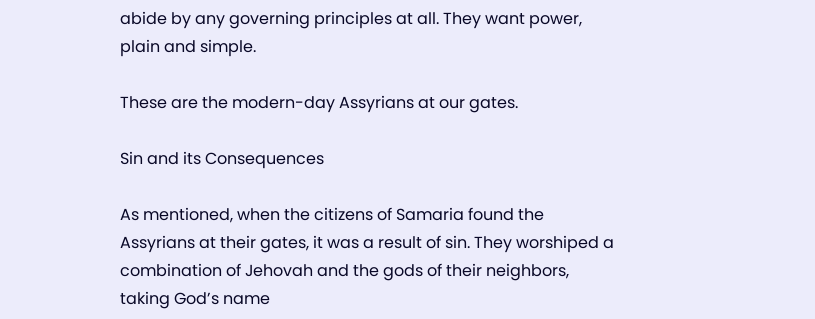abide by any governing principles at all. They want power, plain and simple.

These are the modern-day Assyrians at our gates.

Sin and its Consequences

As mentioned, when the citizens of Samaria found the Assyrians at their gates, it was a result of sin. They worshiped a combination of Jehovah and the gods of their neighbors, taking God’s name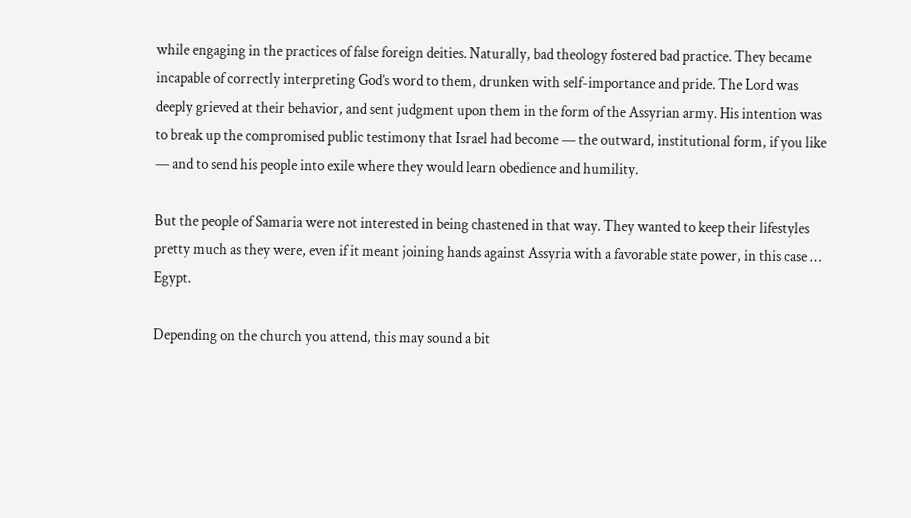while engaging in the practices of false foreign deities. Naturally, bad theology fostered bad practice. They became incapable of correctly interpreting God’s word to them, drunken with self-importance and pride. The Lord was deeply grieved at their behavior, and sent judgment upon them in the form of the Assyrian army. His intention was to break up the compromised public testimony that Israel had become — the outward, institutional form, if you like — and to send his people into exile where they would learn obedience and humility.

But the people of Samaria were not interested in being chastened in that way. They wanted to keep their lifestyles pretty much as they were, even if it meant joining hands against Assyria with a favorable state power, in this case … Egypt.

Depending on the church you attend, this may sound a bit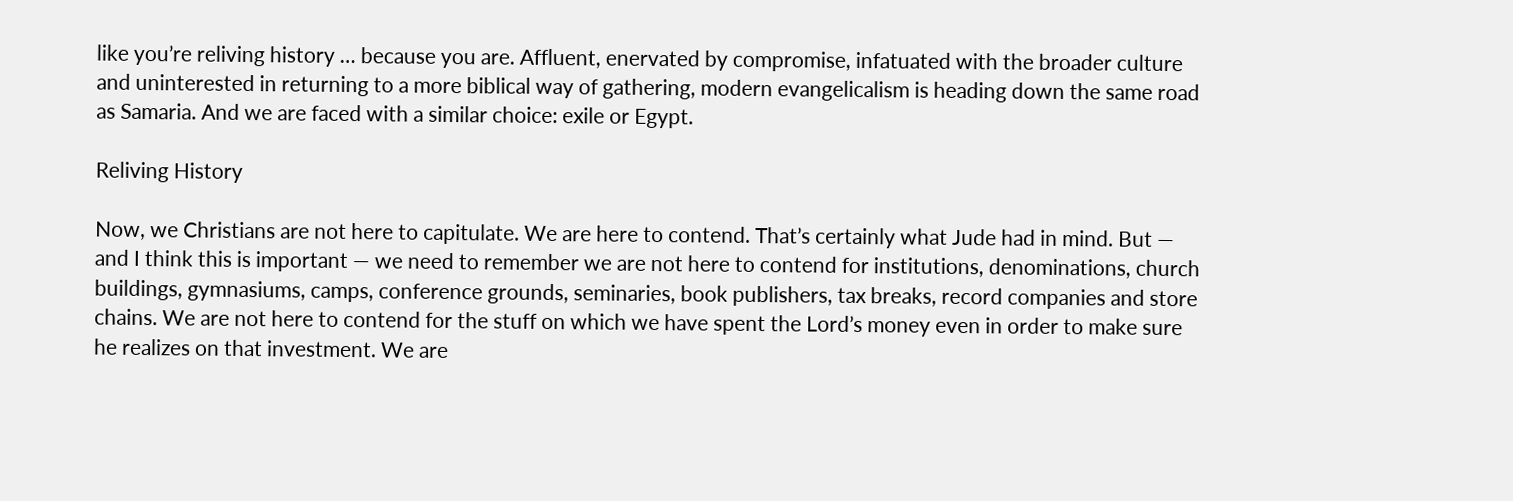like you’re reliving history … because you are. Affluent, enervated by compromise, infatuated with the broader culture and uninterested in returning to a more biblical way of gathering, modern evangelicalism is heading down the same road as Samaria. And we are faced with a similar choice: exile or Egypt.

Reliving History

Now, we Christians are not here to capitulate. We are here to contend. That’s certainly what Jude had in mind. But — and I think this is important — we need to remember we are not here to contend for institutions, denominations, church buildings, gymnasiums, camps, conference grounds, seminaries, book publishers, tax breaks, record companies and store chains. We are not here to contend for the stuff on which we have spent the Lord’s money even in order to make sure he realizes on that investment. We are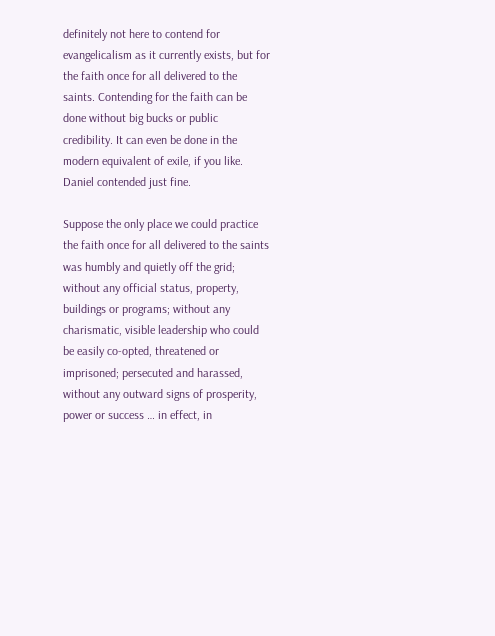definitely not here to contend for evangelicalism as it currently exists, but for the faith once for all delivered to the saints. Contending for the faith can be done without big bucks or public credibility. It can even be done in the modern equivalent of exile, if you like. Daniel contended just fine.

Suppose the only place we could practice the faith once for all delivered to the saints was humbly and quietly off the grid; without any official status, property, buildings or programs; without any charismatic, visible leadership who could be easily co-opted, threatened or imprisoned; persecuted and harassed, without any outward signs of prosperity, power or success … in effect, in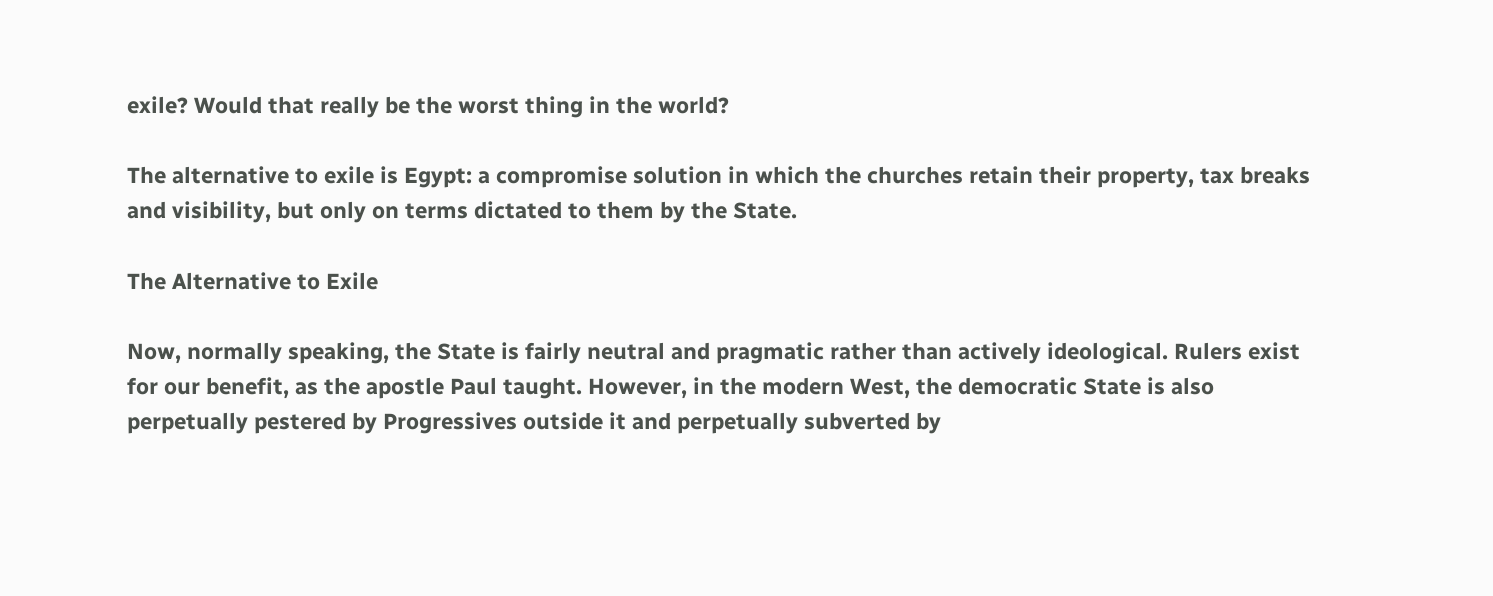exile? Would that really be the worst thing in the world?

The alternative to exile is Egypt: a compromise solution in which the churches retain their property, tax breaks and visibility, but only on terms dictated to them by the State.

The Alternative to Exile

Now, normally speaking, the State is fairly neutral and pragmatic rather than actively ideological. Rulers exist for our benefit, as the apostle Paul taught. However, in the modern West, the democratic State is also perpetually pestered by Progressives outside it and perpetually subverted by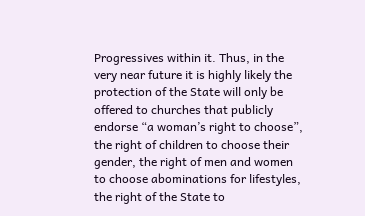Progressives within it. Thus, in the very near future it is highly likely the protection of the State will only be offered to churches that publicly endorse “a woman’s right to choose”, the right of children to choose their gender, the right of men and women to choose abominations for lifestyles, the right of the State to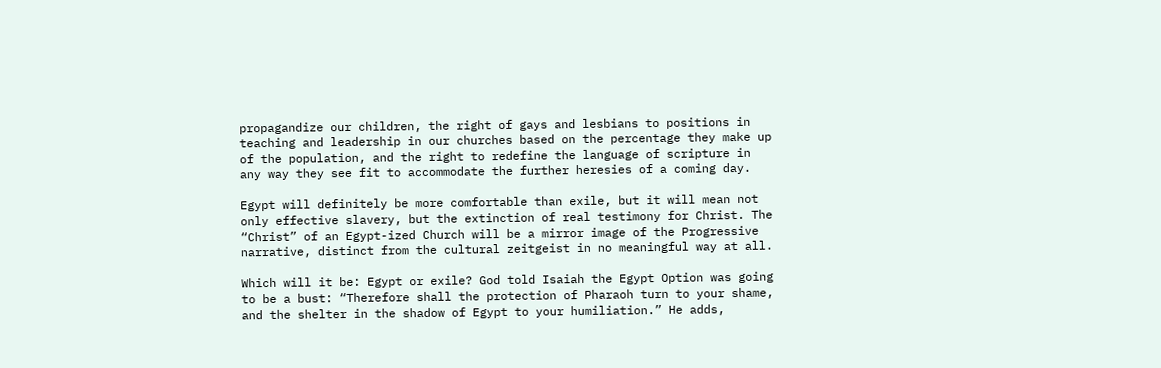propagandize our children, the right of gays and lesbians to positions in teaching and leadership in our churches based on the percentage they make up of the population, and the right to redefine the language of scripture in any way they see fit to accommodate the further heresies of a coming day.

Egypt will definitely be more comfortable than exile, but it will mean not only effective slavery, but the extinction of real testimony for Christ. The “Christ” of an Egypt-ized Church will be a mirror image of the Progressive narrative, distinct from the cultural zeitgeist in no meaningful way at all.

Which will it be: Egypt or exile? God told Isaiah the Egypt Option was going to be a bust: “Therefore shall the protection of Pharaoh turn to your shame, and the shelter in the shadow of Egypt to your humiliation.” He adds,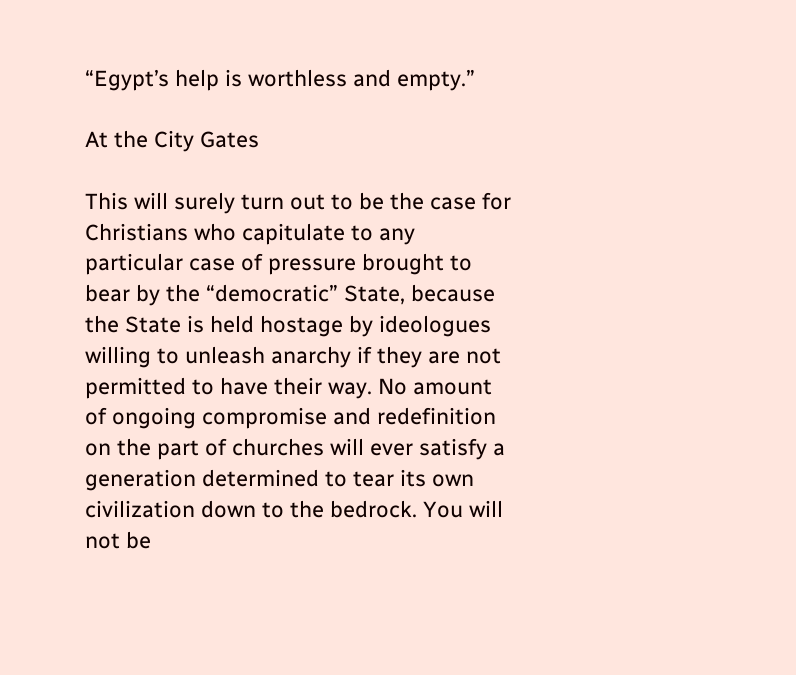“Egypt’s help is worthless and empty.”

At the City Gates

This will surely turn out to be the case for Christians who capitulate to any particular case of pressure brought to bear by the “democratic” State, because the State is held hostage by ideologues willing to unleash anarchy if they are not permitted to have their way. No amount of ongoing compromise and redefinition on the part of churches will ever satisfy a generation determined to tear its own civilization down to the bedrock. You will not be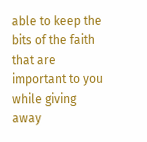able to keep the bits of the faith that are important to you while giving away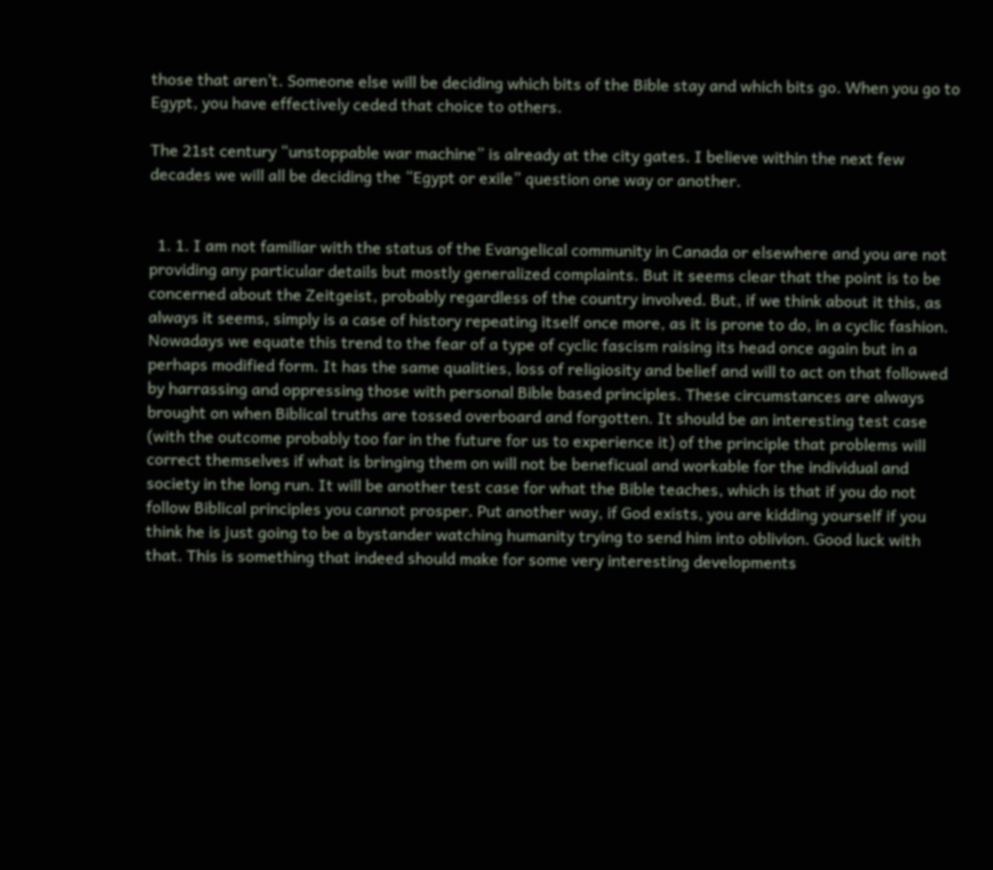those that aren’t. Someone else will be deciding which bits of the Bible stay and which bits go. When you go to Egypt, you have effectively ceded that choice to others.

The 21st century “unstoppable war machine” is already at the city gates. I believe within the next few decades we will all be deciding the “Egypt or exile” question one way or another.


  1. 1. I am not familiar with the status of the Evangelical community in Canada or elsewhere and you are not providing any particular details but mostly generalized complaints. But it seems clear that the point is to be concerned about the Zeitgeist, probably regardless of the country involved. But, if we think about it this, as always it seems, simply is a case of history repeating itself once more, as it is prone to do, in a cyclic fashion. Nowadays we equate this trend to the fear of a type of cyclic fascism raising its head once again but in a perhaps modified form. It has the same qualities, loss of religiosity and belief and will to act on that followed by harrassing and oppressing those with personal Bible based principles. These circumstances are always brought on when Biblical truths are tossed overboard and forgotten. It should be an interesting test case (with the outcome probably too far in the future for us to experience it) of the principle that problems will correct themselves if what is bringing them on will not be beneficual and workable for the individual and society in the long run. It will be another test case for what the Bible teaches, which is that if you do not follow Biblical principles you cannot prosper. Put another way, if God exists, you are kidding yourself if you think he is just going to be a bystander watching humanity trying to send him into oblivion. Good luck with that. This is something that indeed should make for some very interesting developments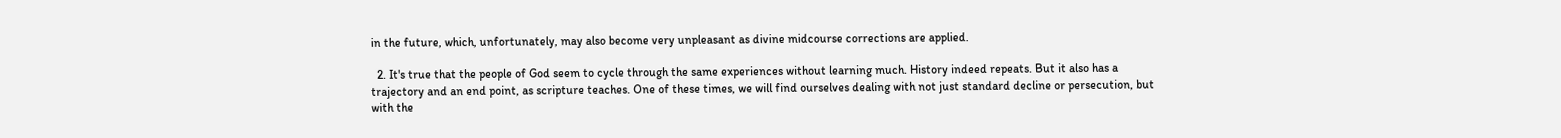in the future, which, unfortunately, may also become very unpleasant as divine midcourse corrections are applied.

  2. It's true that the people of God seem to cycle through the same experiences without learning much. History indeed repeats. But it also has a trajectory and an end point, as scripture teaches. One of these times, we will find ourselves dealing with not just standard decline or persecution, but with the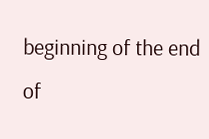beginning of the end of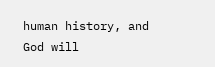human history, and God will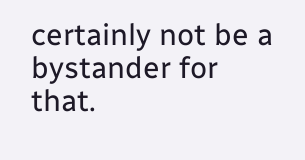certainly not be a bystander for that.